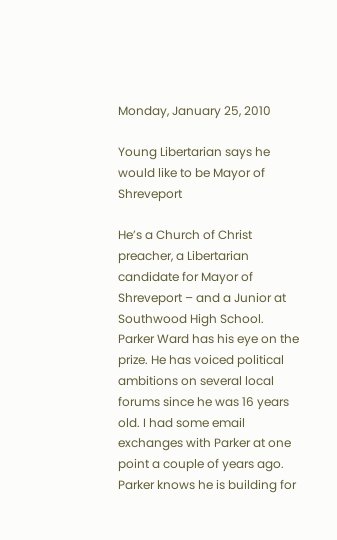Monday, January 25, 2010

Young Libertarian says he would like to be Mayor of Shreveport

He’s a Church of Christ preacher, a Libertarian candidate for Mayor of Shreveport – and a Junior at Southwood High School.
Parker Ward has his eye on the prize. He has voiced political ambitions on several local forums since he was 16 years old. I had some email exchanges with Parker at one point a couple of years ago.
Parker knows he is building for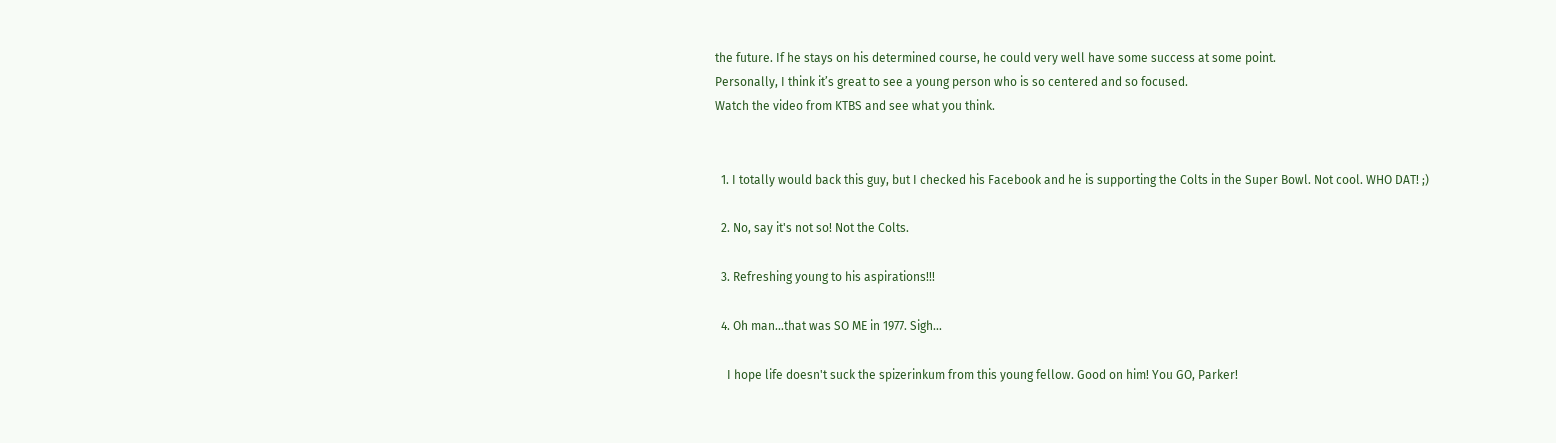the future. If he stays on his determined course, he could very well have some success at some point.
Personally, I think it’s great to see a young person who is so centered and so focused.
Watch the video from KTBS and see what you think.


  1. I totally would back this guy, but I checked his Facebook and he is supporting the Colts in the Super Bowl. Not cool. WHO DAT! ;)

  2. No, say it's not so! Not the Colts.

  3. Refreshing young to his aspirations!!!

  4. Oh man...that was SO ME in 1977. Sigh...

    I hope life doesn't suck the spizerinkum from this young fellow. Good on him! You GO, Parker!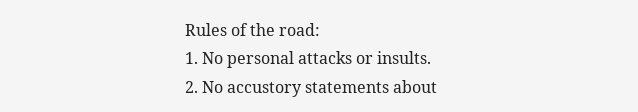Rules of the road:
1. No personal attacks or insults.
2. No accustory statements about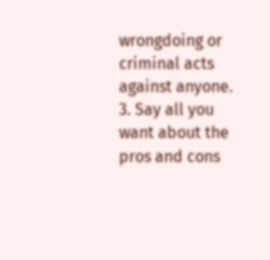wrongdoing or criminal acts against anyone.
3. Say all you want about the pros and cons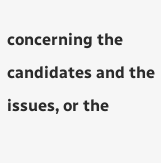concerning the candidates and the issues, or the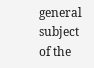general subject of the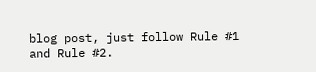blog post, just follow Rule #1 and Rule #2.